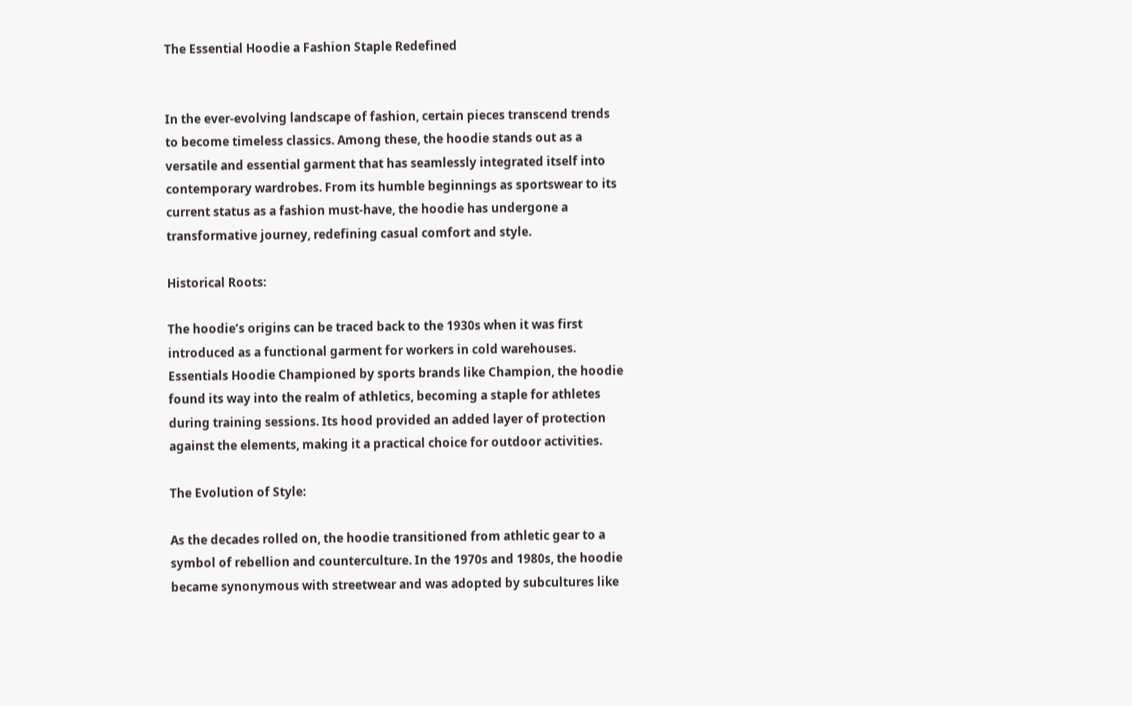The Essential Hoodie a Fashion Staple Redefined


In the ever-evolving landscape of fashion, certain pieces transcend trends to become timeless classics. Among these, the hoodie stands out as a versatile and essential garment that has seamlessly integrated itself into contemporary wardrobes. From its humble beginnings as sportswear to its current status as a fashion must-have, the hoodie has undergone a transformative journey, redefining casual comfort and style.

Historical Roots:

The hoodie’s origins can be traced back to the 1930s when it was first introduced as a functional garment for workers in cold warehouses. Essentials Hoodie Championed by sports brands like Champion, the hoodie found its way into the realm of athletics, becoming a staple for athletes during training sessions. Its hood provided an added layer of protection against the elements, making it a practical choice for outdoor activities.

The Evolution of Style:

As the decades rolled on, the hoodie transitioned from athletic gear to a symbol of rebellion and counterculture. In the 1970s and 1980s, the hoodie became synonymous with streetwear and was adopted by subcultures like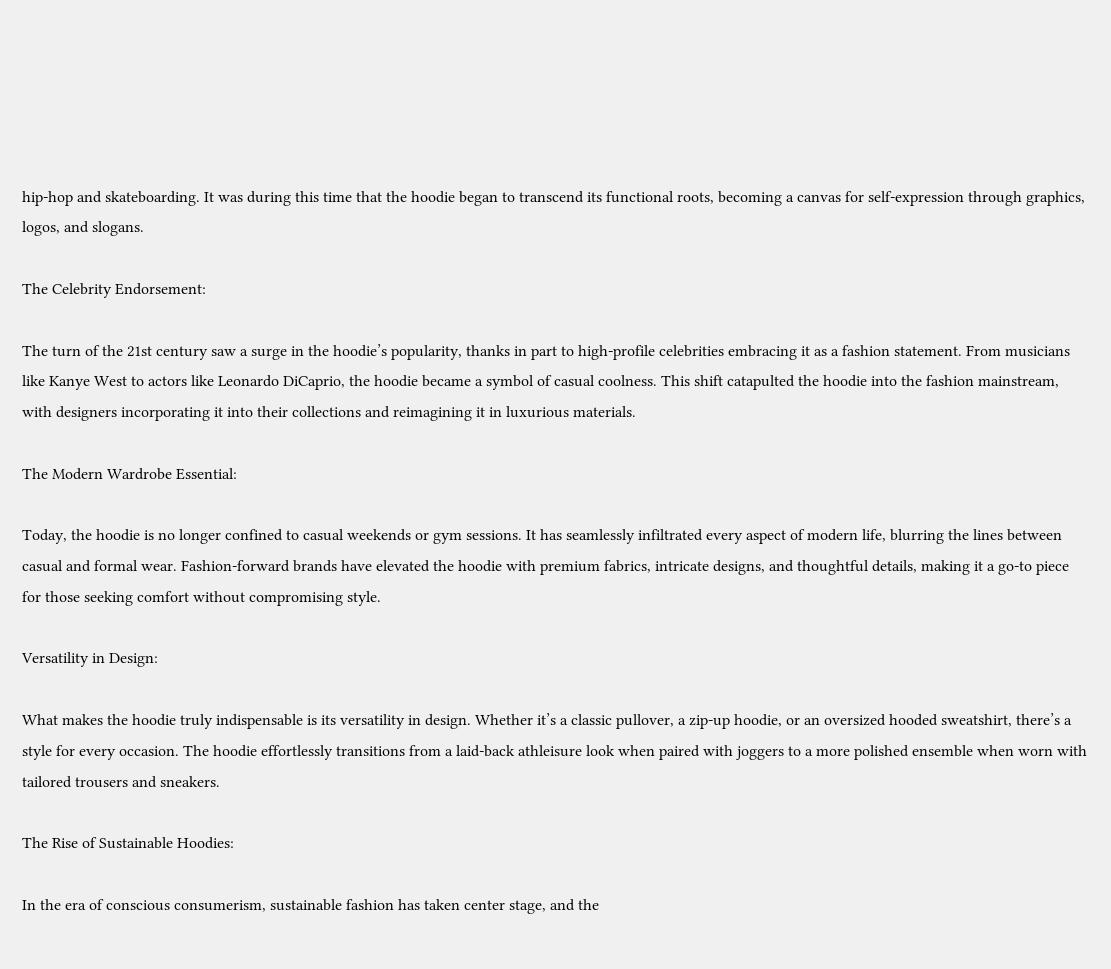hip-hop and skateboarding. It was during this time that the hoodie began to transcend its functional roots, becoming a canvas for self-expression through graphics, logos, and slogans.

The Celebrity Endorsement:

The turn of the 21st century saw a surge in the hoodie’s popularity, thanks in part to high-profile celebrities embracing it as a fashion statement. From musicians like Kanye West to actors like Leonardo DiCaprio, the hoodie became a symbol of casual coolness. This shift catapulted the hoodie into the fashion mainstream, with designers incorporating it into their collections and reimagining it in luxurious materials.

The Modern Wardrobe Essential:

Today, the hoodie is no longer confined to casual weekends or gym sessions. It has seamlessly infiltrated every aspect of modern life, blurring the lines between casual and formal wear. Fashion-forward brands have elevated the hoodie with premium fabrics, intricate designs, and thoughtful details, making it a go-to piece for those seeking comfort without compromising style.

Versatility in Design:

What makes the hoodie truly indispensable is its versatility in design. Whether it’s a classic pullover, a zip-up hoodie, or an oversized hooded sweatshirt, there’s a style for every occasion. The hoodie effortlessly transitions from a laid-back athleisure look when paired with joggers to a more polished ensemble when worn with tailored trousers and sneakers.

The Rise of Sustainable Hoodies:

In the era of conscious consumerism, sustainable fashion has taken center stage, and the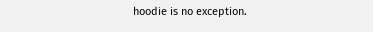hoodie is no exception.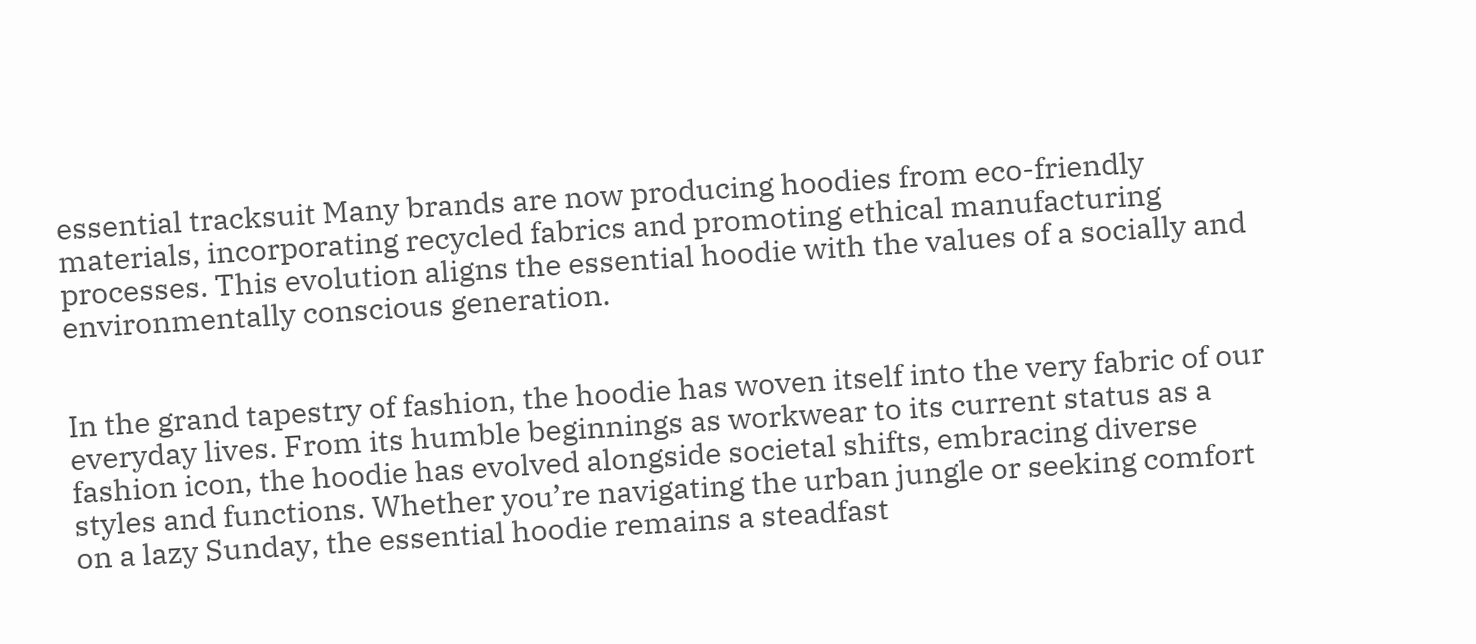essential tracksuit Many brands are now producing hoodies from eco-friendly materials, incorporating recycled fabrics and promoting ethical manufacturing processes. This evolution aligns the essential hoodie with the values of a socially and environmentally conscious generation.


In the grand tapestry of fashion, the hoodie has woven itself into the very fabric of our everyday lives. From its humble beginnings as workwear to its current status as a fashion icon, the hoodie has evolved alongside societal shifts, embracing diverse styles and functions. Whether you’re navigating the urban jungle or seeking comfort on a lazy Sunday, the essential hoodie remains a steadfast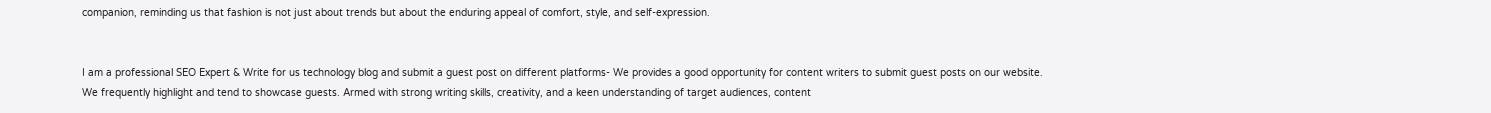companion, reminding us that fashion is not just about trends but about the enduring appeal of comfort, style, and self-expression.


I am a professional SEO Expert & Write for us technology blog and submit a guest post on different platforms- We provides a good opportunity for content writers to submit guest posts on our website. We frequently highlight and tend to showcase guests. Armed with strong writing skills, creativity, and a keen understanding of target audiences, content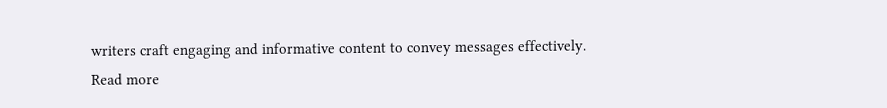writers craft engaging and informative content to convey messages effectively. Read more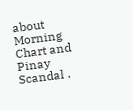about Morning Chart and Pinay Scandal .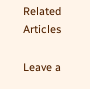Related Articles

Leave a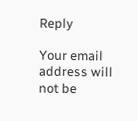Reply

Your email address will not be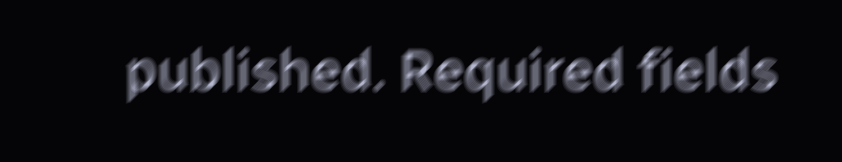published. Required fields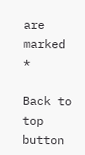are marked *

Back to top button